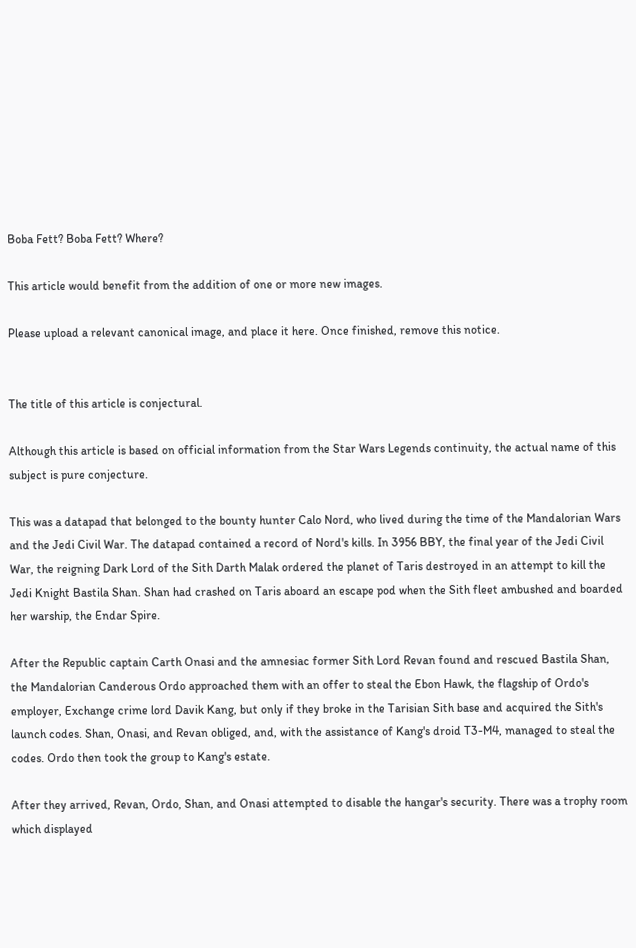Boba Fett? Boba Fett? Where?

This article would benefit from the addition of one or more new images.

Please upload a relevant canonical image, and place it here. Once finished, remove this notice.


The title of this article is conjectural.

Although this article is based on official information from the Star Wars Legends continuity, the actual name of this subject is pure conjecture.

This was a datapad that belonged to the bounty hunter Calo Nord, who lived during the time of the Mandalorian Wars and the Jedi Civil War. The datapad contained a record of Nord's kills. In 3956 BBY, the final year of the Jedi Civil War, the reigning Dark Lord of the Sith Darth Malak ordered the planet of Taris destroyed in an attempt to kill the Jedi Knight Bastila Shan. Shan had crashed on Taris aboard an escape pod when the Sith fleet ambushed and boarded her warship, the Endar Spire.

After the Republic captain Carth Onasi and the amnesiac former Sith Lord Revan found and rescued Bastila Shan, the Mandalorian Canderous Ordo approached them with an offer to steal the Ebon Hawk, the flagship of Ordo's employer, Exchange crime lord Davik Kang, but only if they broke in the Tarisian Sith base and acquired the Sith's launch codes. Shan, Onasi, and Revan obliged, and, with the assistance of Kang's droid T3-M4, managed to steal the codes. Ordo then took the group to Kang's estate.

After they arrived, Revan, Ordo, Shan, and Onasi attempted to disable the hangar's security. There was a trophy room which displayed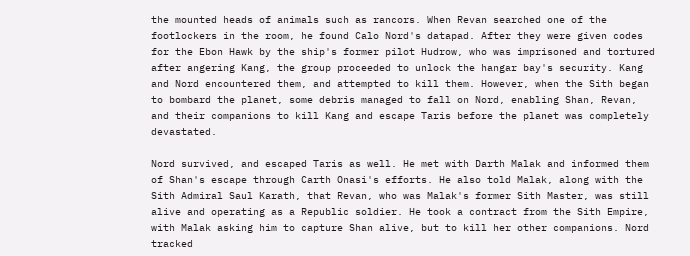the mounted heads of animals such as rancors. When Revan searched one of the footlockers in the room, he found Calo Nord's datapad. After they were given codes for the Ebon Hawk by the ship's former pilot Hudrow, who was imprisoned and tortured after angering Kang, the group proceeded to unlock the hangar bay's security. Kang and Nord encountered them, and attempted to kill them. However, when the Sith began to bombard the planet, some debris managed to fall on Nord, enabling Shan, Revan, and their companions to kill Kang and escape Taris before the planet was completely devastated.

Nord survived, and escaped Taris as well. He met with Darth Malak and informed them of Shan's escape through Carth Onasi's efforts. He also told Malak, along with the Sith Admiral Saul Karath, that Revan, who was Malak's former Sith Master, was still alive and operating as a Republic soldier. He took a contract from the Sith Empire, with Malak asking him to capture Shan alive, but to kill her other companions. Nord tracked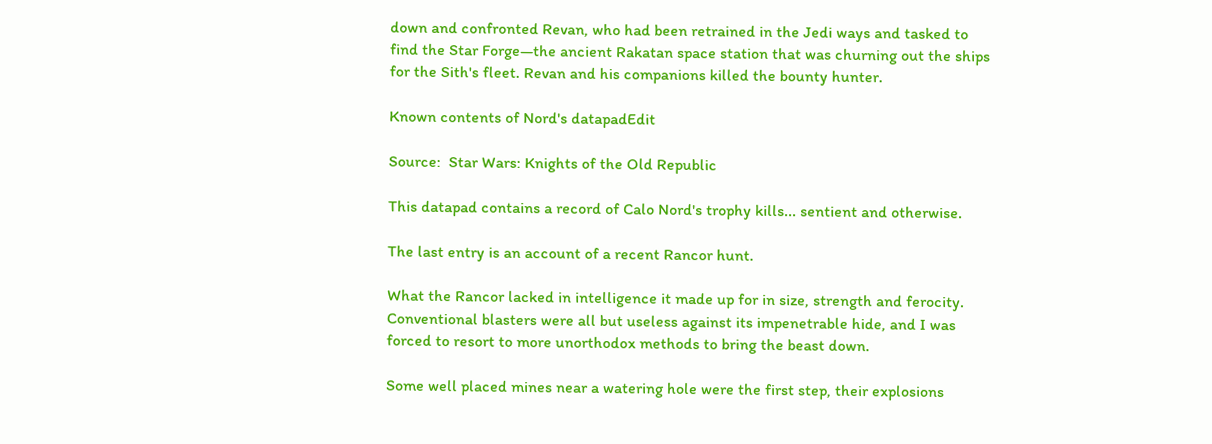down and confronted Revan, who had been retrained in the Jedi ways and tasked to find the Star Forge—the ancient Rakatan space station that was churning out the ships for the Sith's fleet. Revan and his companions killed the bounty hunter.

Known contents of Nord's datapadEdit

Source:  Star Wars: Knights of the Old Republic

This datapad contains a record of Calo Nord's trophy kills... sentient and otherwise.

The last entry is an account of a recent Rancor hunt.

What the Rancor lacked in intelligence it made up for in size, strength and ferocity. Conventional blasters were all but useless against its impenetrable hide, and I was forced to resort to more unorthodox methods to bring the beast down.

Some well placed mines near a watering hole were the first step, their explosions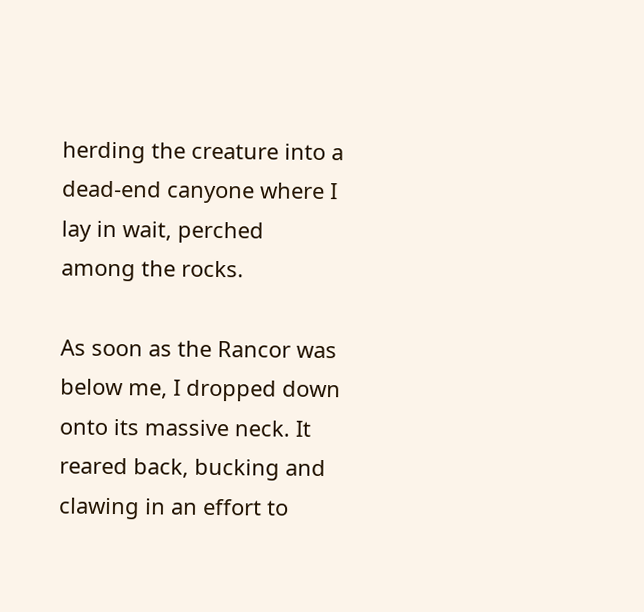herding the creature into a dead-end canyone where I lay in wait, perched among the rocks.

As soon as the Rancor was below me, I dropped down onto its massive neck. It reared back, bucking and clawing in an effort to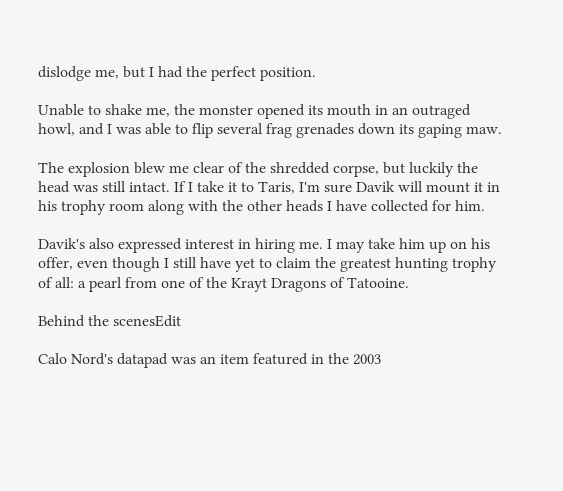dislodge me, but I had the perfect position.

Unable to shake me, the monster opened its mouth in an outraged howl, and I was able to flip several frag grenades down its gaping maw.

The explosion blew me clear of the shredded corpse, but luckily the head was still intact. If I take it to Taris, I'm sure Davik will mount it in his trophy room along with the other heads I have collected for him.

Davik's also expressed interest in hiring me. I may take him up on his offer, even though I still have yet to claim the greatest hunting trophy of all: a pearl from one of the Krayt Dragons of Tatooine.

Behind the scenesEdit

Calo Nord's datapad was an item featured in the 2003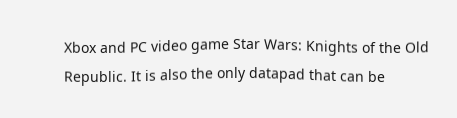Xbox and PC video game Star Wars: Knights of the Old Republic. It is also the only datapad that can be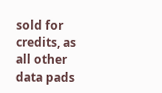sold for credits, as all other data pads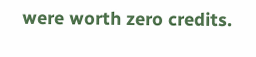were worth zero credits.